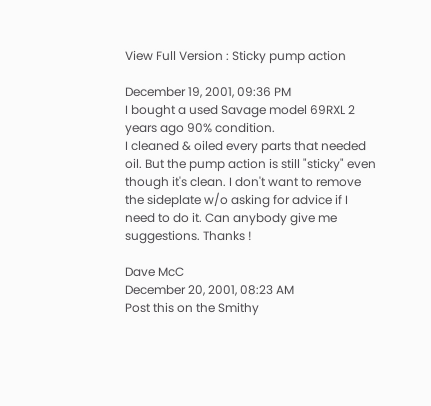View Full Version : Sticky pump action

December 19, 2001, 09:36 PM
I bought a used Savage model 69RXL 2 years ago 90% condition.
I cleaned & oiled every parts that needed oil. But the pump action is still "sticky" even though it's clean. I don't want to remove the sideplate w/o asking for advice if I need to do it. Can anybody give me suggestions. Thanks !

Dave McC
December 20, 2001, 08:23 AM
Post this on the Smithy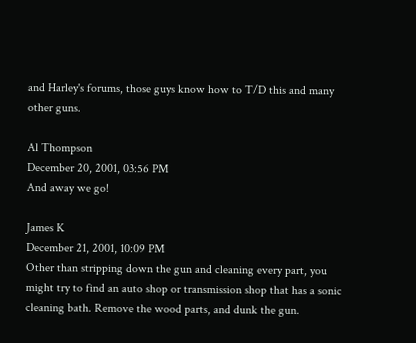and Harley's forums, those guys know how to T/D this and many other guns.

Al Thompson
December 20, 2001, 03:56 PM
And away we go!

James K
December 21, 2001, 10:09 PM
Other than stripping down the gun and cleaning every part, you might try to find an auto shop or transmission shop that has a sonic cleaning bath. Remove the wood parts, and dunk the gun.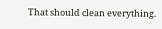That should clean everything.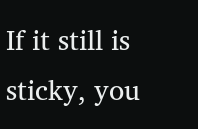If it still is sticky, you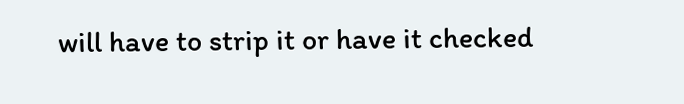will have to strip it or have it checked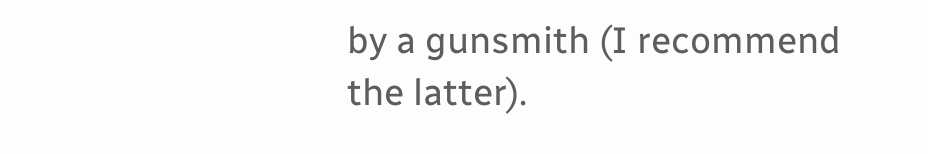by a gunsmith (I recommend the latter).